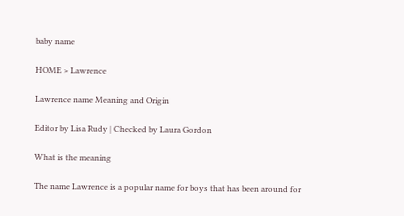baby name

HOME > Lawrence

Lawrence name Meaning and Origin

Editor by Lisa Rudy | Checked by Laura Gordon

What is the meaning

The name Lawrence is a popular name for boys that has been around for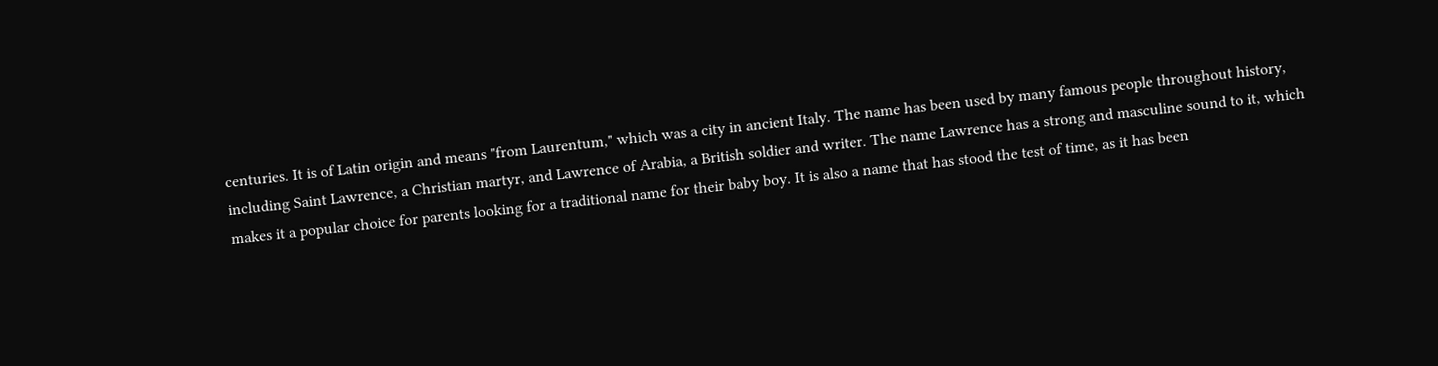centuries. It is of Latin origin and means "from Laurentum," which was a city in ancient Italy. The name has been used by many famous people throughout history, including Saint Lawrence, a Christian martyr, and Lawrence of Arabia, a British soldier and writer. The name Lawrence has a strong and masculine sound to it, which makes it a popular choice for parents looking for a traditional name for their baby boy. It is also a name that has stood the test of time, as it has been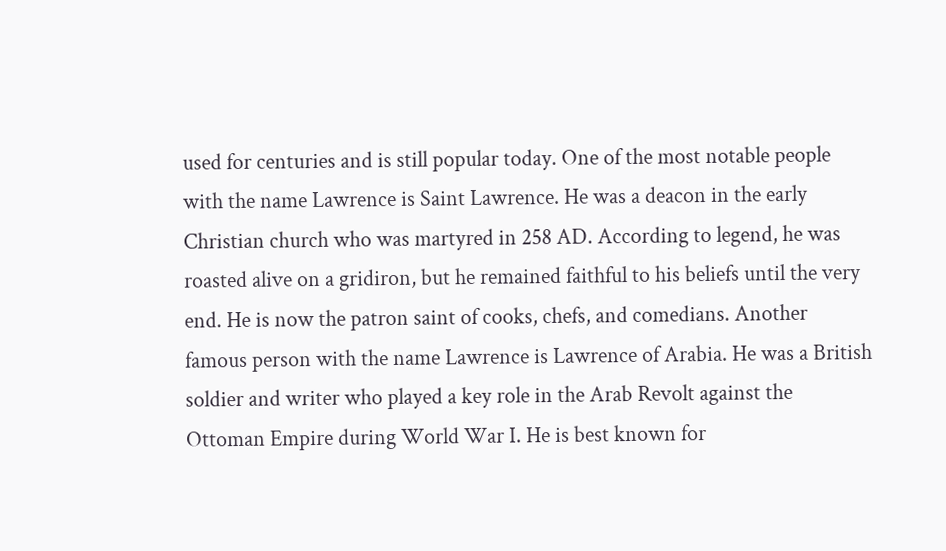used for centuries and is still popular today. One of the most notable people with the name Lawrence is Saint Lawrence. He was a deacon in the early Christian church who was martyred in 258 AD. According to legend, he was roasted alive on a gridiron, but he remained faithful to his beliefs until the very end. He is now the patron saint of cooks, chefs, and comedians. Another famous person with the name Lawrence is Lawrence of Arabia. He was a British soldier and writer who played a key role in the Arab Revolt against the Ottoman Empire during World War I. He is best known for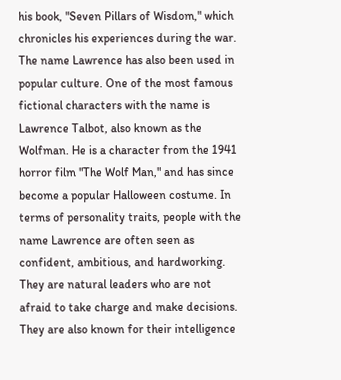his book, "Seven Pillars of Wisdom," which chronicles his experiences during the war. The name Lawrence has also been used in popular culture. One of the most famous fictional characters with the name is Lawrence Talbot, also known as the Wolfman. He is a character from the 1941 horror film "The Wolf Man," and has since become a popular Halloween costume. In terms of personality traits, people with the name Lawrence are often seen as confident, ambitious, and hardworking. They are natural leaders who are not afraid to take charge and make decisions. They are also known for their intelligence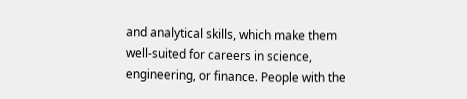and analytical skills, which make them well-suited for careers in science, engineering, or finance. People with the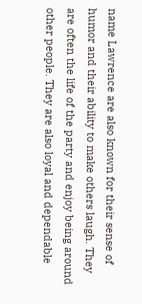name Lawrence are also known for their sense of humor and their ability to make others laugh. They are often the life of the party and enjoy being around other people. They are also loyal and dependable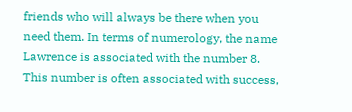friends who will always be there when you need them. In terms of numerology, the name Lawrence is associated with the number 8. This number is often associated with success,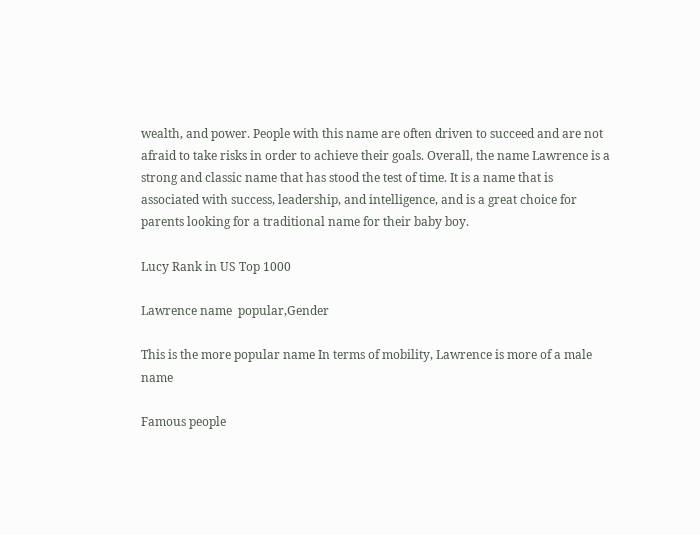wealth, and power. People with this name are often driven to succeed and are not afraid to take risks in order to achieve their goals. Overall, the name Lawrence is a strong and classic name that has stood the test of time. It is a name that is associated with success, leadership, and intelligence, and is a great choice for parents looking for a traditional name for their baby boy.

Lucy Rank in US Top 1000

Lawrence name  popular,Gender

This is the more popular name In terms of mobility, Lawrence is more of a male name

Famous people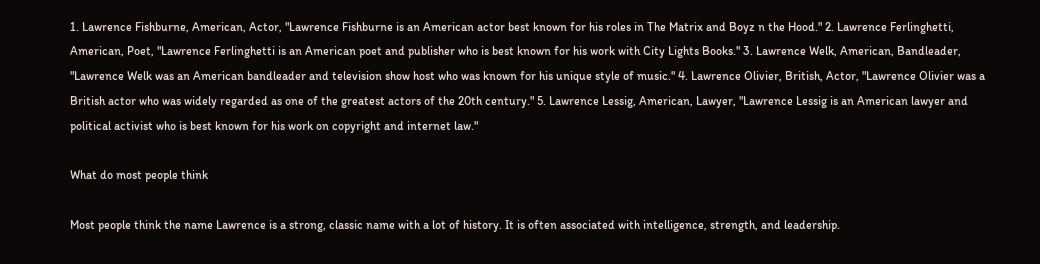1. Lawrence Fishburne, American, Actor, "Lawrence Fishburne is an American actor best known for his roles in The Matrix and Boyz n the Hood." 2. Lawrence Ferlinghetti, American, Poet, "Lawrence Ferlinghetti is an American poet and publisher who is best known for his work with City Lights Books." 3. Lawrence Welk, American, Bandleader, "Lawrence Welk was an American bandleader and television show host who was known for his unique style of music." 4. Lawrence Olivier, British, Actor, "Lawrence Olivier was a British actor who was widely regarded as one of the greatest actors of the 20th century." 5. Lawrence Lessig, American, Lawyer, "Lawrence Lessig is an American lawyer and political activist who is best known for his work on copyright and internet law."

What do most people think

Most people think the name Lawrence is a strong, classic name with a lot of history. It is often associated with intelligence, strength, and leadership.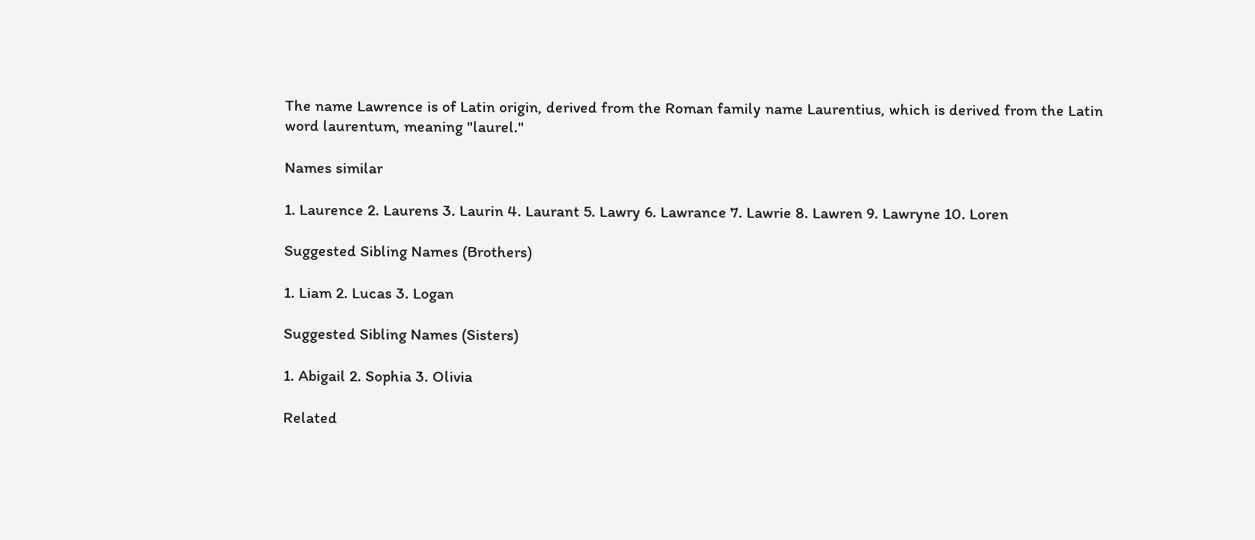The name Lawrence is of Latin origin, derived from the Roman family name Laurentius, which is derived from the Latin word laurentum, meaning "laurel."

Names similar

1. Laurence 2. Laurens 3. Laurin 4. Laurant 5. Lawry 6. Lawrance 7. Lawrie 8. Lawren 9. Lawryne 10. Loren

Suggested Sibling Names (Brothers)

1. Liam 2. Lucas 3. Logan

Suggested Sibling Names (Sisters)

1. Abigail 2. Sophia 3. Olivia

Related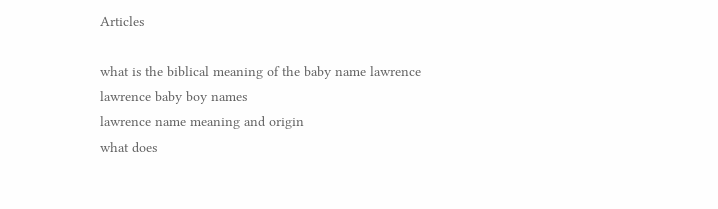Articles

what is the biblical meaning of the baby name lawrence
lawrence baby boy names
lawrence name meaning and origin
what does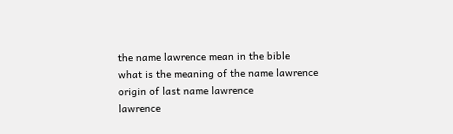the name lawrence mean in the bible
what is the meaning of the name lawrence
origin of last name lawrence
lawrence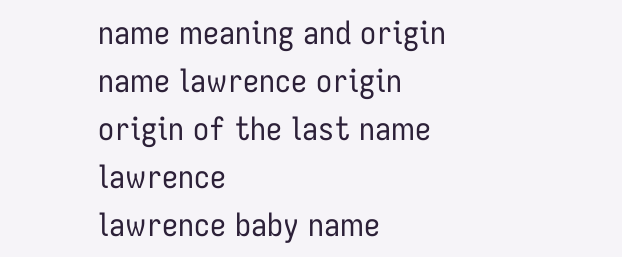name meaning and origin
name lawrence origin
origin of the last name lawrence
lawrence baby name